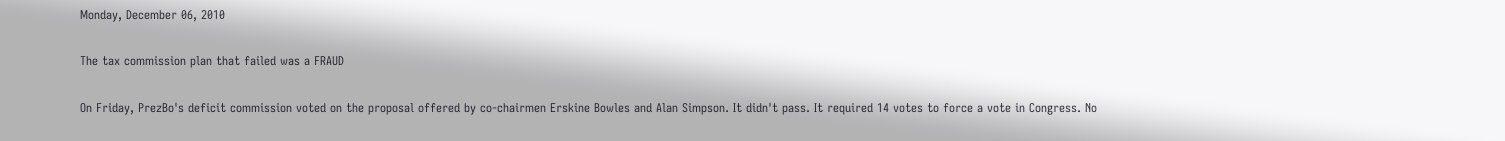Monday, December 06, 2010

The tax commission plan that failed was a FRAUD

On Friday, PrezBo's deficit commission voted on the proposal offered by co-chairmen Erskine Bowles and Alan Simpson. It didn't pass. It required 14 votes to force a vote in Congress. No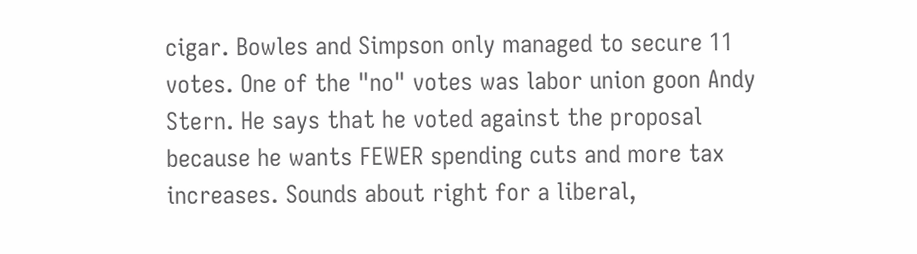cigar. Bowles and Simpson only managed to secure 11 votes. One of the "no" votes was labor union goon Andy Stern. He says that he voted against the proposal because he wants FEWER spending cuts and more tax increases. Sounds about right for a liberal,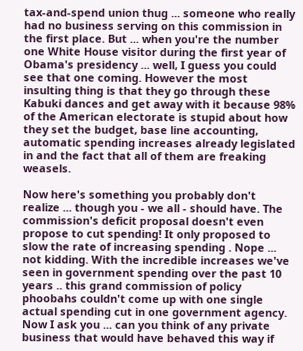tax-and-spend union thug ... someone who really had no business serving on this commission in the first place. But ... when you're the number one White House visitor during the first year of Obama's presidency ... well, I guess you could see that one coming. However the most insulting thing is that they go through these Kabuki dances and get away with it because 98% of the American electorate is stupid about how they set the budget, base line accounting, automatic spending increases already legislated in and the fact that all of them are freaking weasels.

Now here's something you probably don't realize ... though you - we all - should have. The commission's deficit proposal doesn't even propose to cut spending! It only proposed to slow the rate of increasing spending . Nope ... not kidding. With the incredible increases we've seen in government spending over the past 10 years .. this grand commission of policy phoobahs couldn't come up with one single actual spending cut in one government agency. Now I ask you ... can you think of any private business that would have behaved this way if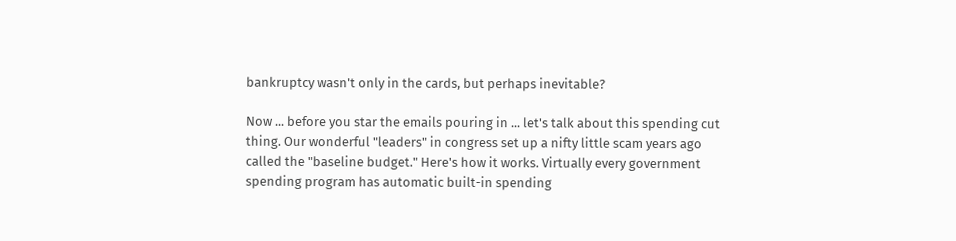bankruptcy wasn't only in the cards, but perhaps inevitable?

Now ... before you star the emails pouring in ... let's talk about this spending cut thing. Our wonderful "leaders" in congress set up a nifty little scam years ago called the "baseline budget." Here's how it works. Virtually every government spending program has automatic built-in spending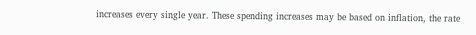increases every single year. These spending increases may be based on inflation, the rate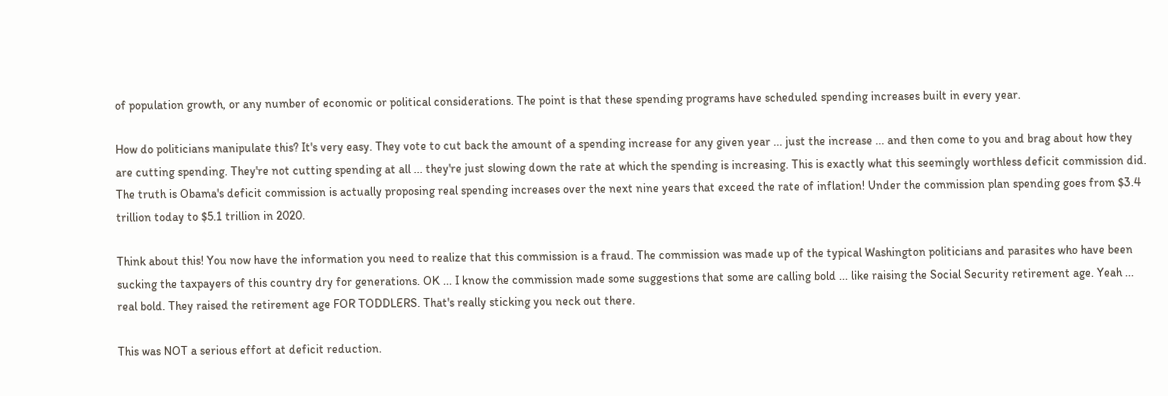of population growth, or any number of economic or political considerations. The point is that these spending programs have scheduled spending increases built in every year.

How do politicians manipulate this? It's very easy. They vote to cut back the amount of a spending increase for any given year ... just the increase ... and then come to you and brag about how they are cutting spending. They're not cutting spending at all ... they're just slowing down the rate at which the spending is increasing. This is exactly what this seemingly worthless deficit commission did. The truth is Obama's deficit commission is actually proposing real spending increases over the next nine years that exceed the rate of inflation! Under the commission plan spending goes from $3.4 trillion today to $5.1 trillion in 2020.

Think about this! You now have the information you need to realize that this commission is a fraud. The commission was made up of the typical Washington politicians and parasites who have been sucking the taxpayers of this country dry for generations. OK ... I know the commission made some suggestions that some are calling bold ... like raising the Social Security retirement age. Yeah ... real bold. They raised the retirement age FOR TODDLERS. That's really sticking you neck out there.

This was NOT a serious effort at deficit reduction.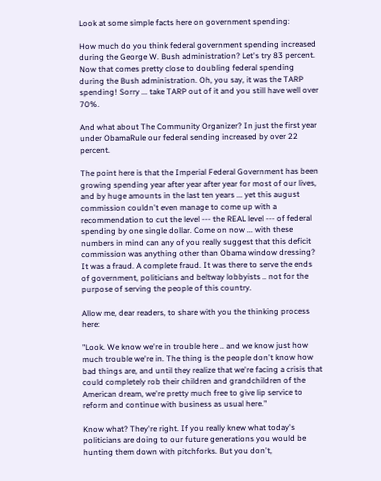Look at some simple facts here on government spending:

How much do you think federal government spending increased during the George W. Bush administration? Let's try 83 percent. Now that comes pretty close to doubling federal spending during the Bush administration. Oh, you say, it was the TARP spending! Sorry ... take TARP out of it and you still have well over 70%.

And what about The Community Organizer? In just the first year under ObamaRule our federal sending increased by over 22 percent.

The point here is that the Imperial Federal Government has been growing spending year after year after year for most of our lives, and by huge amounts in the last ten years ... yet this august commission couldn't even manage to come up with a recommendation to cut the level --- the REAL level --- of federal spending by one single dollar. Come on now ... with these numbers in mind can any of you really suggest that this deficit commission was anything other than Obama window dressing? It was a fraud. A complete fraud. It was there to serve the ends of government, politicians and beltway lobbyists .. not for the purpose of serving the people of this country.

Allow me, dear readers, to share with you the thinking process here:

"Look. We know we're in trouble here .. and we know just how much trouble we're in. The thing is the people don't know how bad things are, and until they realize that we're facing a crisis that could completely rob their children and grandchildren of the American dream, we're pretty much free to give lip service to reform and continue with business as usual here."

Know what? They're right. If you really knew what today's politicians are doing to our future generations you would be hunting them down with pitchforks. But you don't,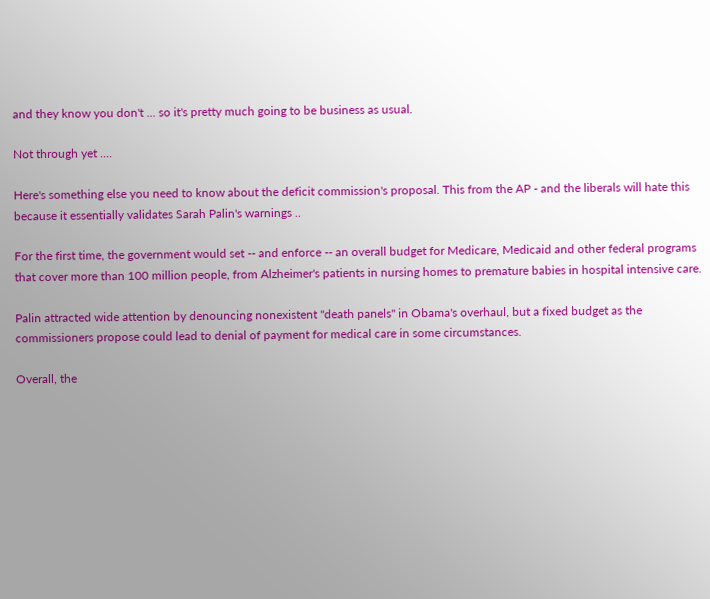and they know you don't ... so it's pretty much going to be business as usual.

Not through yet ....

Here's something else you need to know about the deficit commission's proposal. This from the AP - and the liberals will hate this because it essentially validates Sarah Palin's warnings ..

For the first time, the government would set -- and enforce -- an overall budget for Medicare, Medicaid and other federal programs that cover more than 100 million people, from Alzheimer's patients in nursing homes to premature babies in hospital intensive care.

Palin attracted wide attention by denouncing nonexistent "death panels" in Obama's overhaul, but a fixed budget as the commissioners propose could lead to denial of payment for medical care in some circumstances.

Overall, the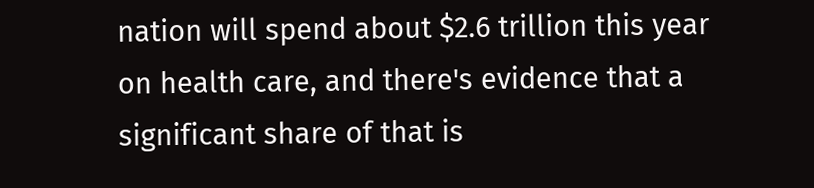nation will spend about $2.6 trillion this year on health care, and there's evidence that a significant share of that is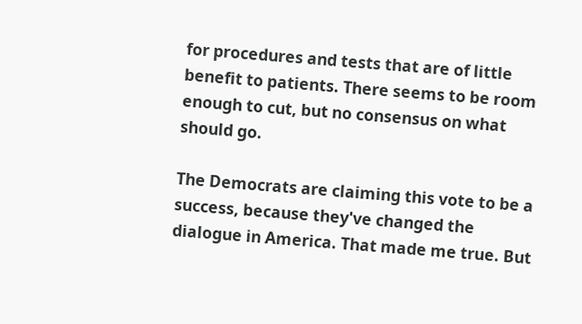for procedures and tests that are of little benefit to patients. There seems to be room enough to cut, but no consensus on what should go.

The Democrats are claiming this vote to be a success, because they've changed the dialogue in America. That made me true. But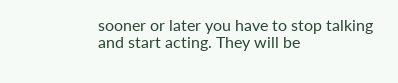sooner or later you have to stop talking and start acting. They will be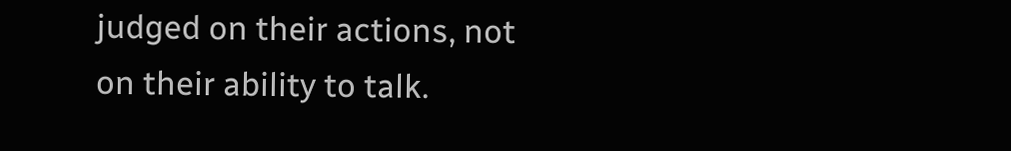judged on their actions, not on their ability to talk.